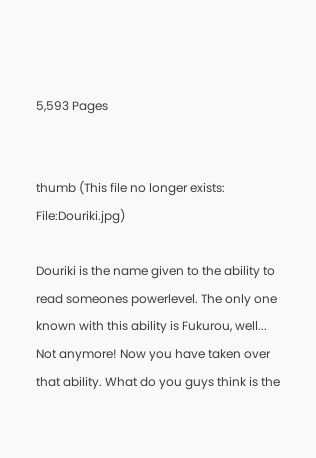5,593 Pages


thumb (This file no longer exists: File:Douriki.jpg)

Douriki is the name given to the ability to read someones powerlevel. The only one known with this ability is Fukurou, well... Not anymore! Now you have taken over that ability. What do you guys think is the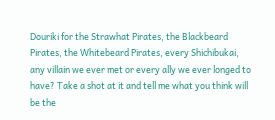Douriki for the Strawhat Pirates, the Blackbeard Pirates, the Whitebeard Pirates, every Shichibukai, any villain we ever met or every ally we ever longed to have? Take a shot at it and tell me what you think will be the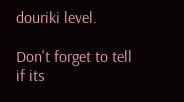douriki level.

Don't forget to tell if its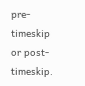pre-timeskip or post-timeskip.